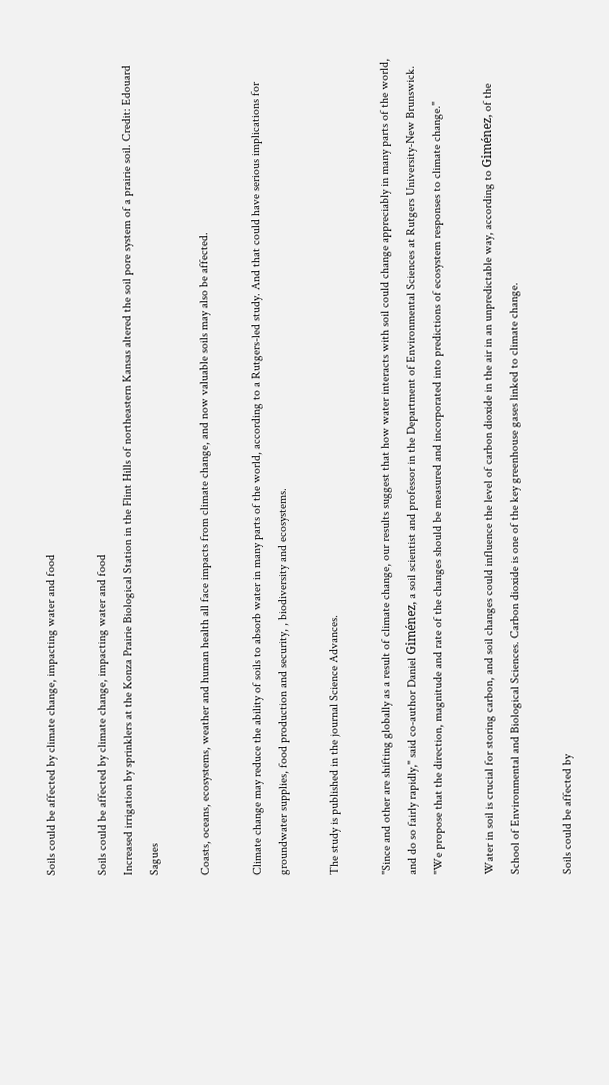Soils could be affected by climate change, impacting water and food

Soils could be affected by climate change, impacting water and food
Increased irrigation by sprinklers at the Konza Prairie Biological Station in the Flint Hills of northeastern Kansas altered the soil pore system of a prairie soil. Credit: Edouard Sagues

Coasts, oceans, ecosystems, weather and human health all face impacts from climate change, and now valuable soils may also be affected.

Climate change may reduce the ability of soils to absorb water in many parts of the world, according to a Rutgers-led study. And that could have serious implications for groundwater supplies, food production and security, , biodiversity and ecosystems.

The study is published in the journal Science Advances.

"Since and other are shifting globally as a result of climate change, our results suggest that how water interacts with soil could change appreciably in many parts of the world, and do so fairly rapidly," said co-author Daniel Giménez, a soil scientist and professor in the Department of Environmental Sciences at Rutgers University-New Brunswick. "We propose that the direction, magnitude and rate of the changes should be measured and incorporated into predictions of ecosystem responses to climate change."

Water in soil is crucial for storing carbon, and soil changes could influence the level of carbon dioxide in the air in an unpredictable way, according to Giménez, of the School of Environmental and Biological Sciences. Carbon dioxide is one of the key greenhouse gases linked to climate change.

Soils could be affected by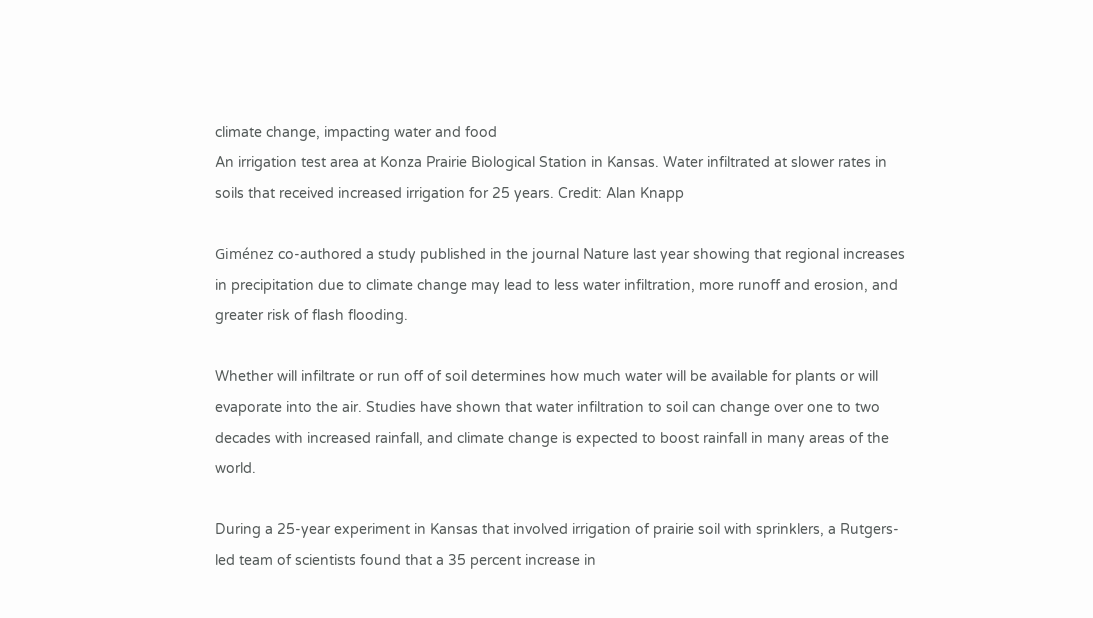climate change, impacting water and food
An irrigation test area at Konza Prairie Biological Station in Kansas. Water infiltrated at slower rates in soils that received increased irrigation for 25 years. Credit: Alan Knapp

Giménez co-authored a study published in the journal Nature last year showing that regional increases in precipitation due to climate change may lead to less water infiltration, more runoff and erosion, and greater risk of flash flooding.

Whether will infiltrate or run off of soil determines how much water will be available for plants or will evaporate into the air. Studies have shown that water infiltration to soil can change over one to two decades with increased rainfall, and climate change is expected to boost rainfall in many areas of the world.

During a 25-year experiment in Kansas that involved irrigation of prairie soil with sprinklers, a Rutgers-led team of scientists found that a 35 percent increase in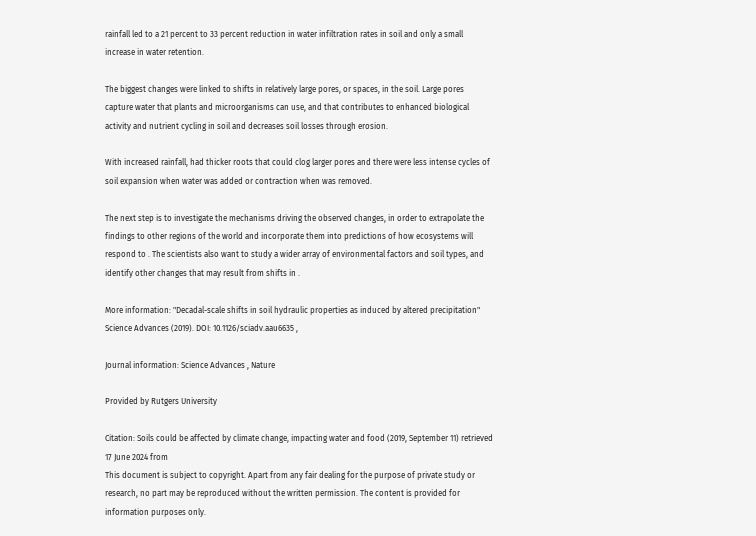rainfall led to a 21 percent to 33 percent reduction in water infiltration rates in soil and only a small increase in water retention.

The biggest changes were linked to shifts in relatively large pores, or spaces, in the soil. Large pores capture water that plants and microorganisms can use, and that contributes to enhanced biological activity and nutrient cycling in soil and decreases soil losses through erosion.

With increased rainfall, had thicker roots that could clog larger pores and there were less intense cycles of soil expansion when water was added or contraction when was removed.

The next step is to investigate the mechanisms driving the observed changes, in order to extrapolate the findings to other regions of the world and incorporate them into predictions of how ecosystems will respond to . The scientists also want to study a wider array of environmental factors and soil types, and identify other changes that may result from shifts in .

More information: "Decadal-scale shifts in soil hydraulic properties as induced by altered precipitation" Science Advances (2019). DOI: 10.1126/sciadv.aau6635 ,

Journal information: Science Advances , Nature

Provided by Rutgers University

Citation: Soils could be affected by climate change, impacting water and food (2019, September 11) retrieved 17 June 2024 from
This document is subject to copyright. Apart from any fair dealing for the purpose of private study or research, no part may be reproduced without the written permission. The content is provided for information purposes only.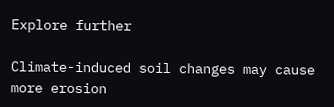Explore further

Climate-induced soil changes may cause more erosion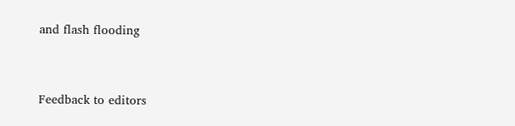and flash flooding


Feedback to editors